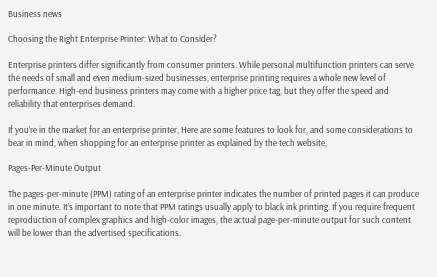Business news

Choosing the Right Enterprise Printer: What to Consider?

Enterprise printers differ significantly from consumer printers. While personal multifunction printers can serve the needs of small and even medium-sized businesses, enterprise printing requires a whole new level of performance. High-end business printers may come with a higher price tag, but they offer the speed and reliability that enterprises demand.

If you’re in the market for an enterprise printer, Here are some features to look for, and some considerations to bear in mind, when shopping for an enterprise printer as explained by the tech website,

Pages-Per-Minute Output

The pages-per-minute (PPM) rating of an enterprise printer indicates the number of printed pages it can produce in one minute. It’s important to note that PPM ratings usually apply to black ink printing. If you require frequent reproduction of complex graphics and high-color images, the actual page-per-minute output for such content will be lower than the advertised specifications.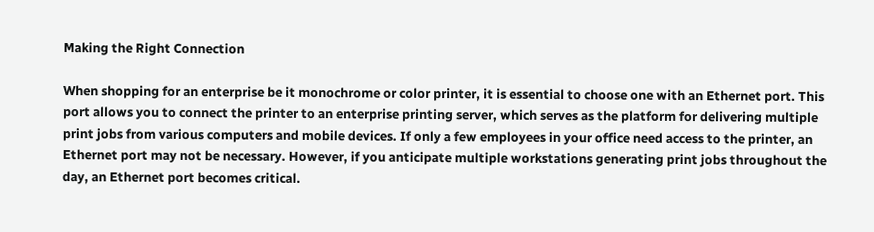Making the Right Connection

When shopping for an enterprise be it monochrome or color printer, it is essential to choose one with an Ethernet port. This port allows you to connect the printer to an enterprise printing server, which serves as the platform for delivering multiple print jobs from various computers and mobile devices. If only a few employees in your office need access to the printer, an Ethernet port may not be necessary. However, if you anticipate multiple workstations generating print jobs throughout the day, an Ethernet port becomes critical.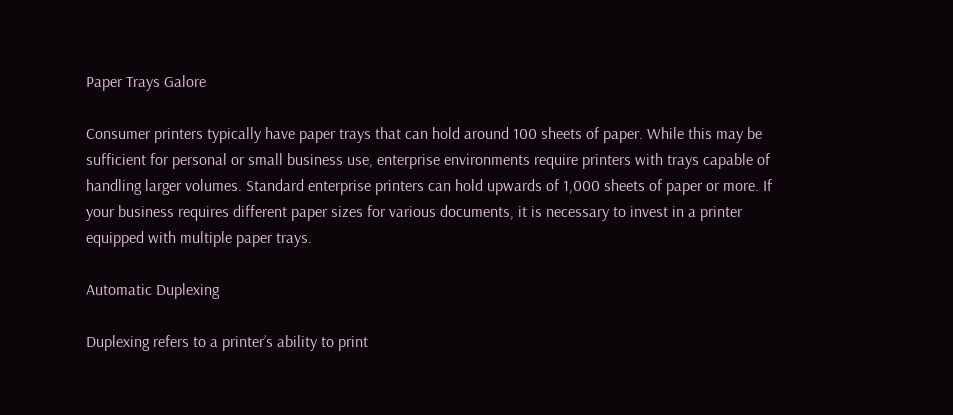Paper Trays Galore

Consumer printers typically have paper trays that can hold around 100 sheets of paper. While this may be sufficient for personal or small business use, enterprise environments require printers with trays capable of handling larger volumes. Standard enterprise printers can hold upwards of 1,000 sheets of paper or more. If your business requires different paper sizes for various documents, it is necessary to invest in a printer equipped with multiple paper trays.

Automatic Duplexing

Duplexing refers to a printer’s ability to print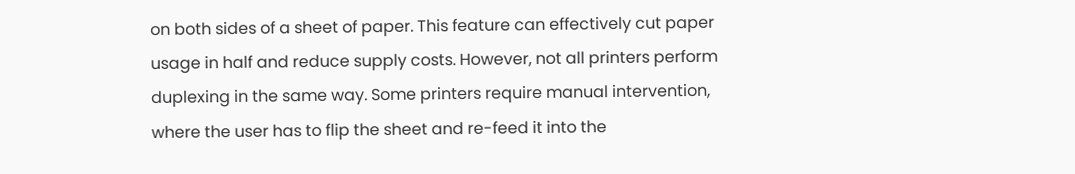on both sides of a sheet of paper. This feature can effectively cut paper usage in half and reduce supply costs. However, not all printers perform duplexing in the same way. Some printers require manual intervention, where the user has to flip the sheet and re-feed it into the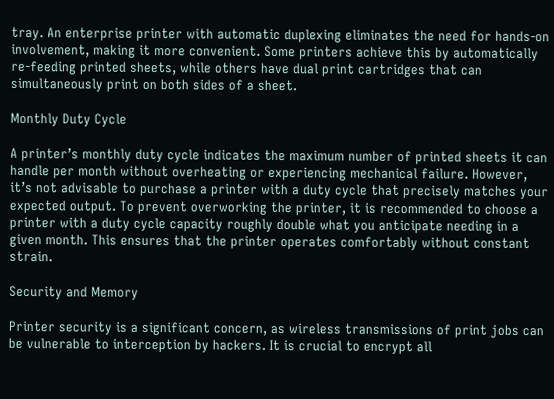tray. An enterprise printer with automatic duplexing eliminates the need for hands-on involvement, making it more convenient. Some printers achieve this by automatically re-feeding printed sheets, while others have dual print cartridges that can simultaneously print on both sides of a sheet.

Monthly Duty Cycle

A printer’s monthly duty cycle indicates the maximum number of printed sheets it can handle per month without overheating or experiencing mechanical failure. However, it’s not advisable to purchase a printer with a duty cycle that precisely matches your expected output. To prevent overworking the printer, it is recommended to choose a printer with a duty cycle capacity roughly double what you anticipate needing in a given month. This ensures that the printer operates comfortably without constant strain.

Security and Memory

Printer security is a significant concern, as wireless transmissions of print jobs can be vulnerable to interception by hackers. It is crucial to encrypt all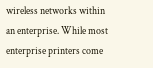wireless networks within an enterprise. While most enterprise printers come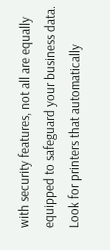with security features, not all are equally equipped to safeguard your business data. Look for printers that automatically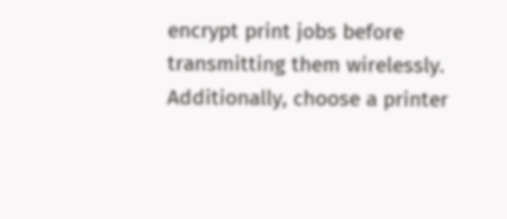encrypt print jobs before transmitting them wirelessly. Additionally, choose a printer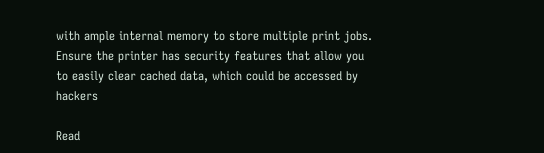with ample internal memory to store multiple print jobs. Ensure the printer has security features that allow you to easily clear cached data, which could be accessed by hackers

Read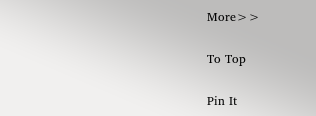More>>

To Top

Pin It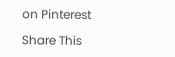on Pinterest

Share This